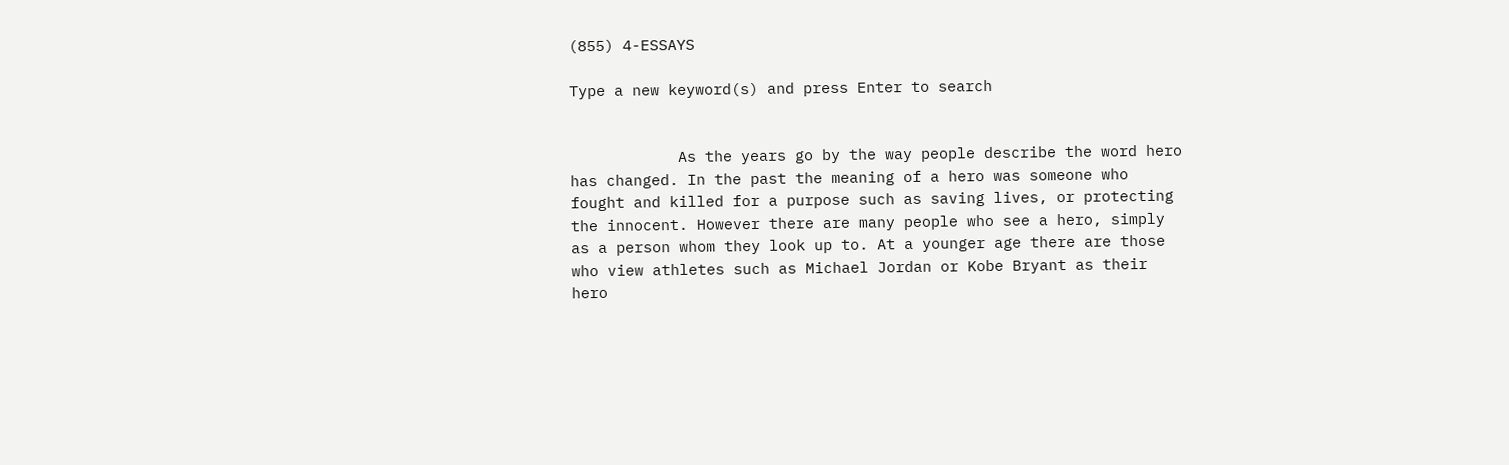(855) 4-ESSAYS

Type a new keyword(s) and press Enter to search


            As the years go by the way people describe the word hero has changed. In the past the meaning of a hero was someone who fought and killed for a purpose such as saving lives, or protecting the innocent. However there are many people who see a hero, simply as a person whom they look up to. At a younger age there are those who view athletes such as Michael Jordan or Kobe Bryant as their hero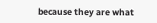because they are what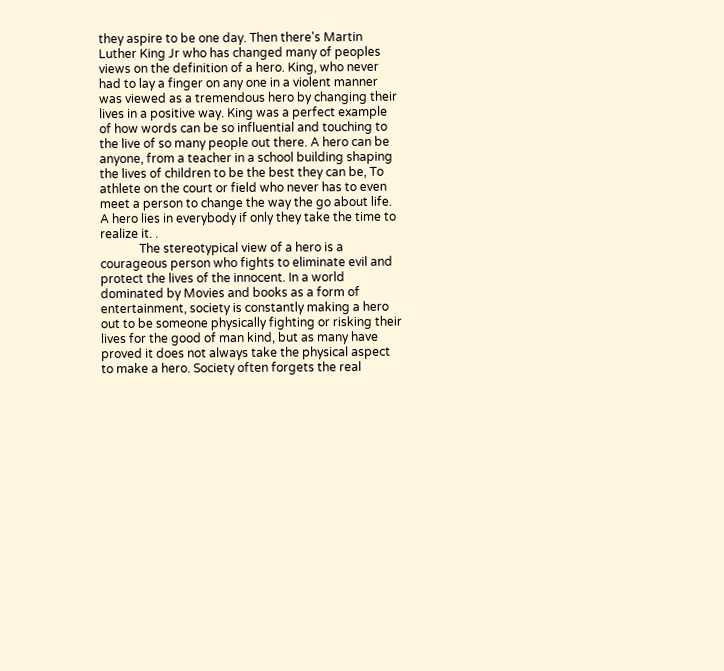they aspire to be one day. Then there's Martin Luther King Jr who has changed many of peoples views on the definition of a hero. King, who never had to lay a finger on any one in a violent manner was viewed as a tremendous hero by changing their lives in a positive way. King was a perfect example of how words can be so influential and touching to the live of so many people out there. A hero can be anyone, from a teacher in a school building shaping the lives of children to be the best they can be, To athlete on the court or field who never has to even meet a person to change the way the go about life. A hero lies in everybody if only they take the time to realize it. .
             The stereotypical view of a hero is a courageous person who fights to eliminate evil and protect the lives of the innocent. In a world dominated by Movies and books as a form of entertainment, society is constantly making a hero out to be someone physically fighting or risking their lives for the good of man kind, but as many have proved it does not always take the physical aspect to make a hero. Society often forgets the real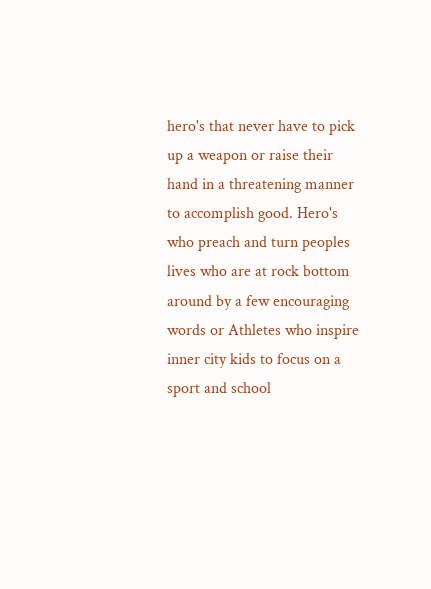hero's that never have to pick up a weapon or raise their hand in a threatening manner to accomplish good. Hero's who preach and turn peoples lives who are at rock bottom around by a few encouraging words or Athletes who inspire inner city kids to focus on a sport and school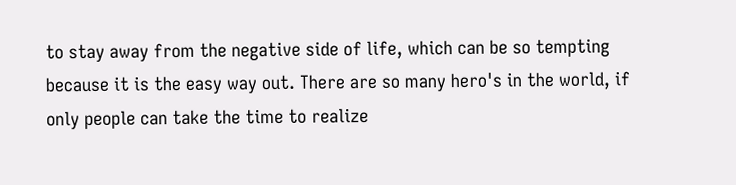to stay away from the negative side of life, which can be so tempting because it is the easy way out. There are so many hero's in the world, if only people can take the time to realize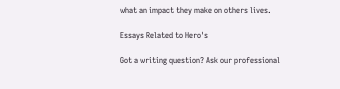what an impact they make on others lives.

Essays Related to Hero's

Got a writing question? Ask our professional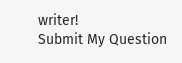writer!
Submit My Question